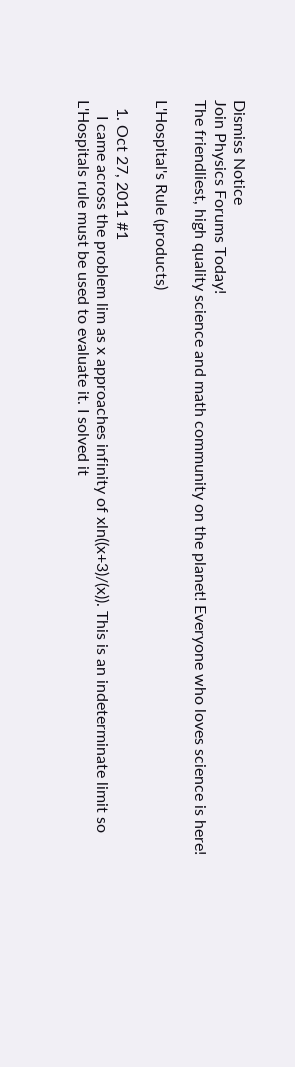Dismiss Notice
Join Physics Forums Today!
The friendliest, high quality science and math community on the planet! Everyone who loves science is here!

L'Hospital's Rule (products)

  1. Oct 27, 2011 #1
    I came across the problem lim as x approaches infinity of xln((x+3)/(x)). This is an indeterminate limit so L'Hospitals rule must be used to evaluate it. I solved it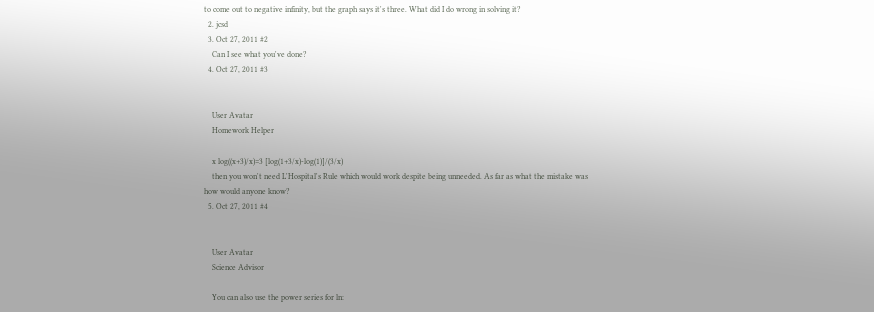to come out to negative infinity, but the graph says it's three. What did I do wrong in solving it?
  2. jcsd
  3. Oct 27, 2011 #2
    Can I see what you've done?
  4. Oct 27, 2011 #3


    User Avatar
    Homework Helper

    x log((x+3)/x)=3 [log(1+3/x)-log(1)]/(3/x)
    then you won't need L'Hospital's Rule which would work despite being unneeded. As far as what the mistake was how would anyone know?
  5. Oct 27, 2011 #4


    User Avatar
    Science Advisor

    You can also use the power series for ln: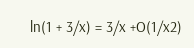ln(1 + 3/x) = 3/x +O(1/x2)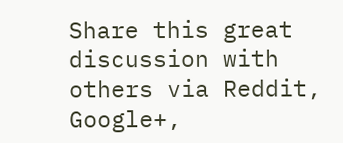Share this great discussion with others via Reddit, Google+,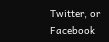Twitter, or Facebook